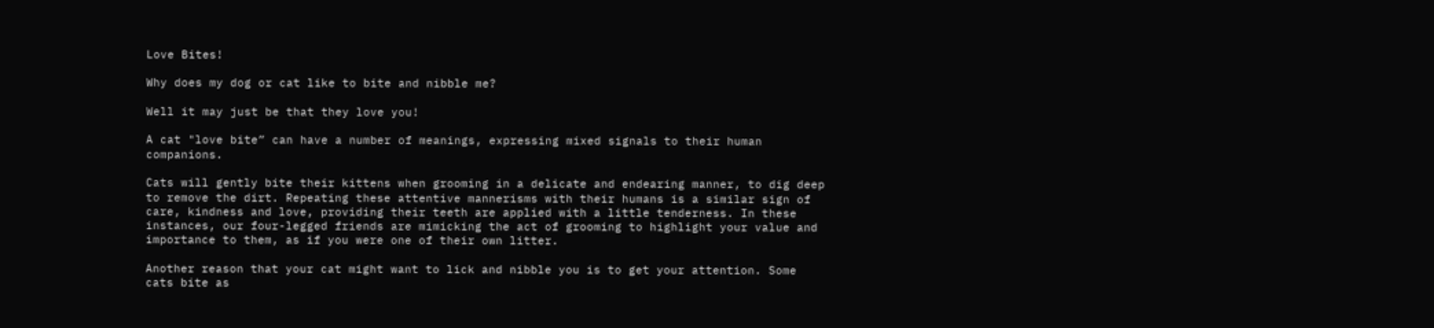Love Bites!

Why does my dog or cat like to bite and nibble me?

Well it may just be that they love you!

A cat "love bite” can have a number of meanings, expressing mixed signals to their human companions.

Cats will gently bite their kittens when grooming in a delicate and endearing manner, to dig deep to remove the dirt. Repeating these attentive mannerisms with their humans is a similar sign of care, kindness and love, providing their teeth are applied with a little tenderness. In these instances, our four-legged friends are mimicking the act of grooming to highlight your value and importance to them, as if you were one of their own litter.

Another reason that your cat might want to lick and nibble you is to get your attention. Some cats bite as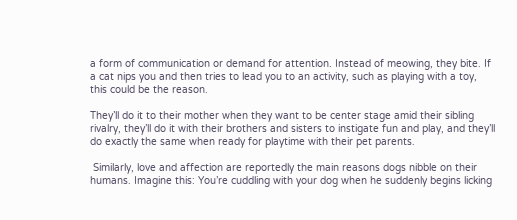a form of communication or demand for attention. Instead of meowing, they bite. If a cat nips you and then tries to lead you to an activity, such as playing with a toy, this could be the reason.

They’ll do it to their mother when they want to be center stage amid their sibling rivalry, they’ll do it with their brothers and sisters to instigate fun and play, and they’ll do exactly the same when ready for playtime with their pet parents.

 Similarly, love and affection are reportedly the main reasons dogs nibble on their humans. Imagine this: You’re cuddling with your dog when he suddenly begins licking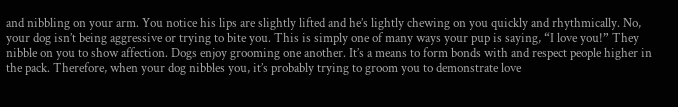and nibbling on your arm. You notice his lips are slightly lifted and he’s lightly chewing on you quickly and rhythmically. No, your dog isn’t being aggressive or trying to bite you. This is simply one of many ways your pup is saying, “I love you!” They nibble on you to show affection. Dogs enjoy grooming one another. It’s a means to form bonds with and respect people higher in the pack. Therefore, when your dog nibbles you, it’s probably trying to groom you to demonstrate love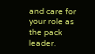and care for your role as the pack leader.